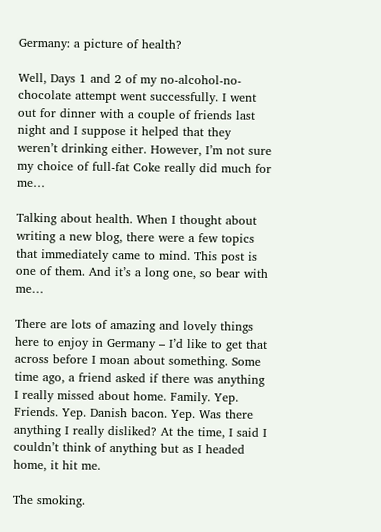Germany: a picture of health?

Well, Days 1 and 2 of my no-alcohol-no-chocolate attempt went successfully. I went out for dinner with a couple of friends last night and I suppose it helped that they weren’t drinking either. However, I’m not sure my choice of full-fat Coke really did much for me…

Talking about health. When I thought about writing a new blog, there were a few topics that immediately came to mind. This post is one of them. And it’s a long one, so bear with me…

There are lots of amazing and lovely things here to enjoy in Germany – I’d like to get that across before I moan about something. Some time ago, a friend asked if there was anything I really missed about home. Family. Yep. Friends. Yep. Danish bacon. Yep. Was there anything I really disliked? At the time, I said I couldn’t think of anything but as I headed home, it hit me.

The smoking.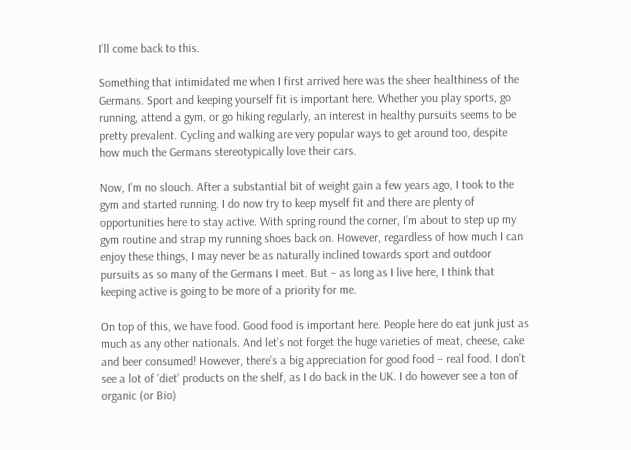I’ll come back to this.

Something that intimidated me when I first arrived here was the sheer healthiness of the Germans. Sport and keeping yourself fit is important here. Whether you play sports, go running, attend a gym, or go hiking regularly, an interest in healthy pursuits seems to be pretty prevalent. Cycling and walking are very popular ways to get around too, despite how much the Germans stereotypically love their cars.

Now, I’m no slouch. After a substantial bit of weight gain a few years ago, I took to the gym and started running. I do now try to keep myself fit and there are plenty of opportunities here to stay active. With spring round the corner, I’m about to step up my gym routine and strap my running shoes back on. However, regardless of how much I can enjoy these things, I may never be as naturally inclined towards sport and outdoor pursuits as so many of the Germans I meet. But – as long as I live here, I think that keeping active is going to be more of a priority for me.

On top of this, we have food. Good food is important here. People here do eat junk just as much as any other nationals. And let’s not forget the huge varieties of meat, cheese, cake and beer consumed! However, there’s a big appreciation for good food – real food. I don’t see a lot of ‘diet’ products on the shelf, as I do back in the UK. I do however see a ton of organic (or Bio)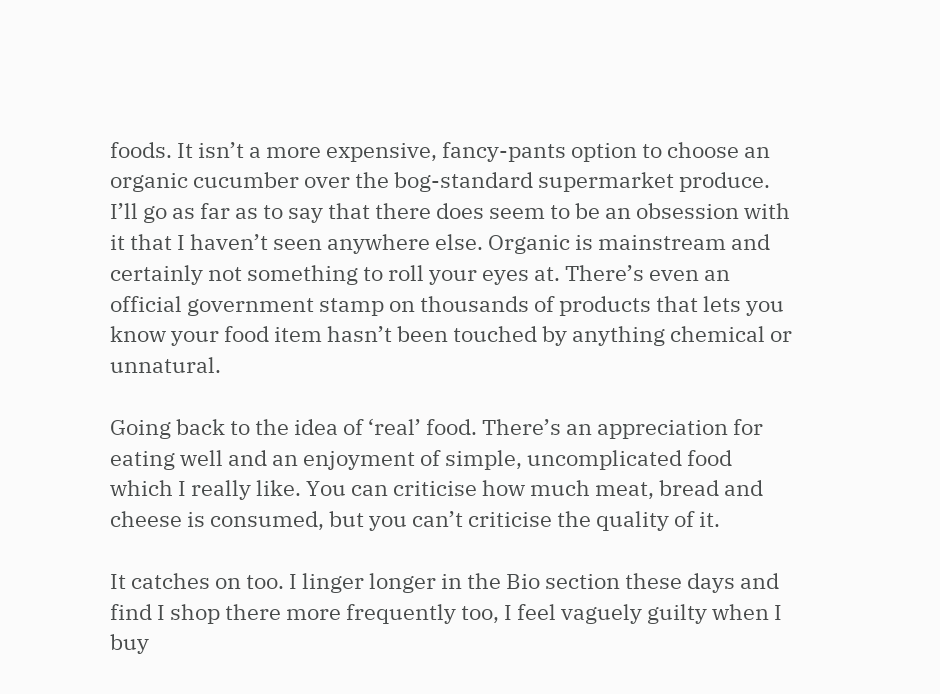foods. It isn’t a more expensive, fancy-pants option to choose an organic cucumber over the bog-standard supermarket produce. I’ll go as far as to say that there does seem to be an obsession with it that I haven’t seen anywhere else. Organic is mainstream and certainly not something to roll your eyes at. There’s even an official government stamp on thousands of products that lets you know your food item hasn’t been touched by anything chemical or unnatural.

Going back to the idea of ‘real’ food. There’s an appreciation for eating well and an enjoyment of simple, uncomplicated food which I really like. You can criticise how much meat, bread and cheese is consumed, but you can’t criticise the quality of it.

It catches on too. I linger longer in the Bio section these days and find I shop there more frequently too, I feel vaguely guilty when I buy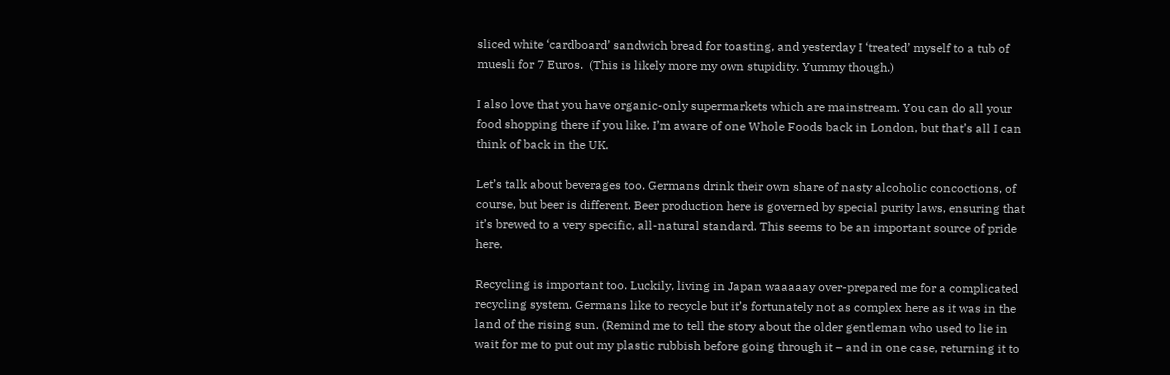sliced white ‘cardboard’ sandwich bread for toasting, and yesterday I ‘treated’ myself to a tub of muesli for 7 Euros.  (This is likely more my own stupidity. Yummy though.)

I also love that you have organic-only supermarkets which are mainstream. You can do all your food shopping there if you like. I’m aware of one Whole Foods back in London, but that’s all I can think of back in the UK.

Let’s talk about beverages too. Germans drink their own share of nasty alcoholic concoctions, of course, but beer is different. Beer production here is governed by special purity laws, ensuring that it’s brewed to a very specific, all-natural standard. This seems to be an important source of pride here.

Recycling is important too. Luckily, living in Japan waaaaay over-prepared me for a complicated recycling system. Germans like to recycle but it’s fortunately not as complex here as it was in the land of the rising sun. (Remind me to tell the story about the older gentleman who used to lie in wait for me to put out my plastic rubbish before going through it – and in one case, returning it to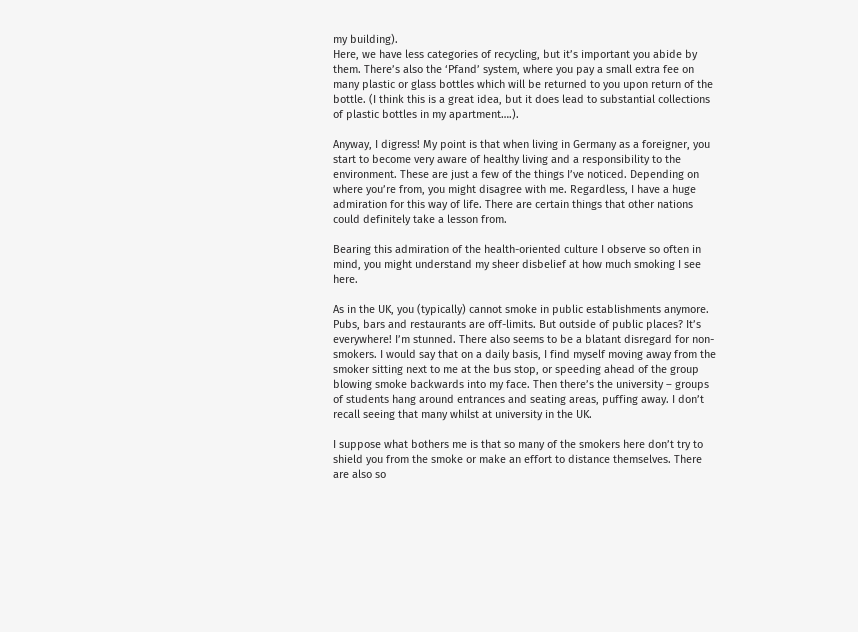my building).
Here, we have less categories of recycling, but it’s important you abide by them. There’s also the ‘Pfand’ system, where you pay a small extra fee on many plastic or glass bottles which will be returned to you upon return of the bottle. (I think this is a great idea, but it does lead to substantial collections of plastic bottles in my apartment….).

Anyway, I digress! My point is that when living in Germany as a foreigner, you start to become very aware of healthy living and a responsibility to the environment. These are just a few of the things I’ve noticed. Depending on where you’re from, you might disagree with me. Regardless, I have a huge admiration for this way of life. There are certain things that other nations could definitely take a lesson from.

Bearing this admiration of the health-oriented culture I observe so often in mind, you might understand my sheer disbelief at how much smoking I see here.

As in the UK, you (typically) cannot smoke in public establishments anymore. Pubs, bars and restaurants are off-limits. But outside of public places? It’s everywhere! I’m stunned. There also seems to be a blatant disregard for non-smokers. I would say that on a daily basis, I find myself moving away from the smoker sitting next to me at the bus stop, or speeding ahead of the group blowing smoke backwards into my face. Then there’s the university – groups of students hang around entrances and seating areas, puffing away. I don’t recall seeing that many whilst at university in the UK.

I suppose what bothers me is that so many of the smokers here don’t try to shield you from the smoke or make an effort to distance themselves. There are also so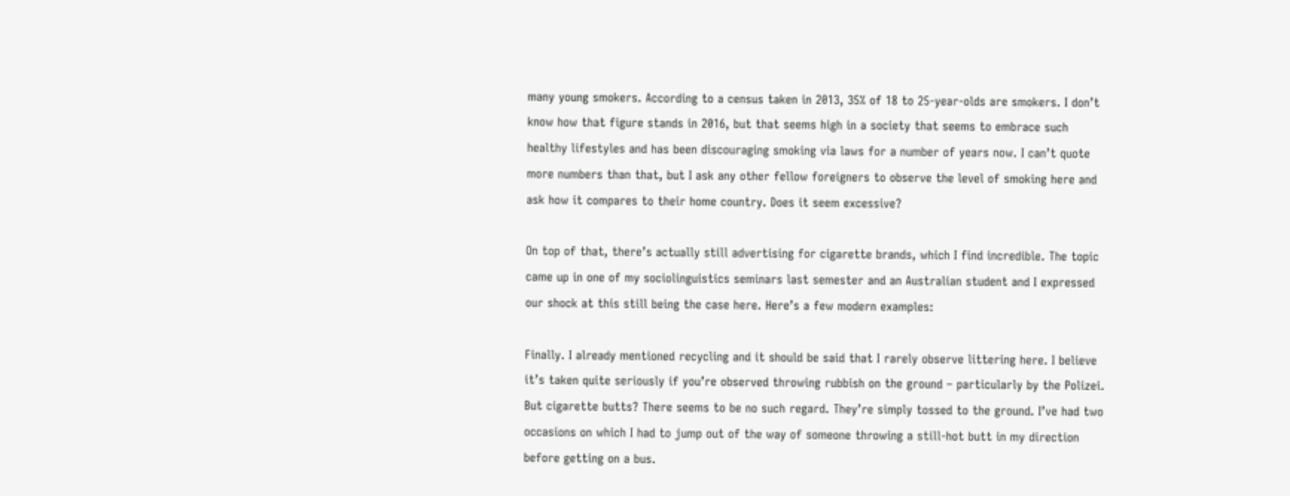many young smokers. According to a census taken in 2013, 35% of 18 to 25-year-olds are smokers. I don’t know how that figure stands in 2016, but that seems high in a society that seems to embrace such healthy lifestyles and has been discouraging smoking via laws for a number of years now. I can’t quote more numbers than that, but I ask any other fellow foreigners to observe the level of smoking here and ask how it compares to their home country. Does it seem excessive?

On top of that, there’s actually still advertising for cigarette brands, which I find incredible. The topic came up in one of my sociolinguistics seminars last semester and an Australian student and I expressed our shock at this still being the case here. Here’s a few modern examples:

Finally. I already mentioned recycling and it should be said that I rarely observe littering here. I believe it’s taken quite seriously if you’re observed throwing rubbish on the ground – particularly by the Polizei. But cigarette butts? There seems to be no such regard. They’re simply tossed to the ground. I’ve had two occasions on which I had to jump out of the way of someone throwing a still-hot butt in my direction before getting on a bus.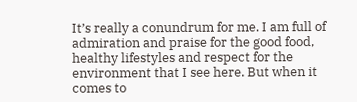It’s really a conundrum for me. I am full of admiration and praise for the good food, healthy lifestyles and respect for the environment that I see here. But when it comes to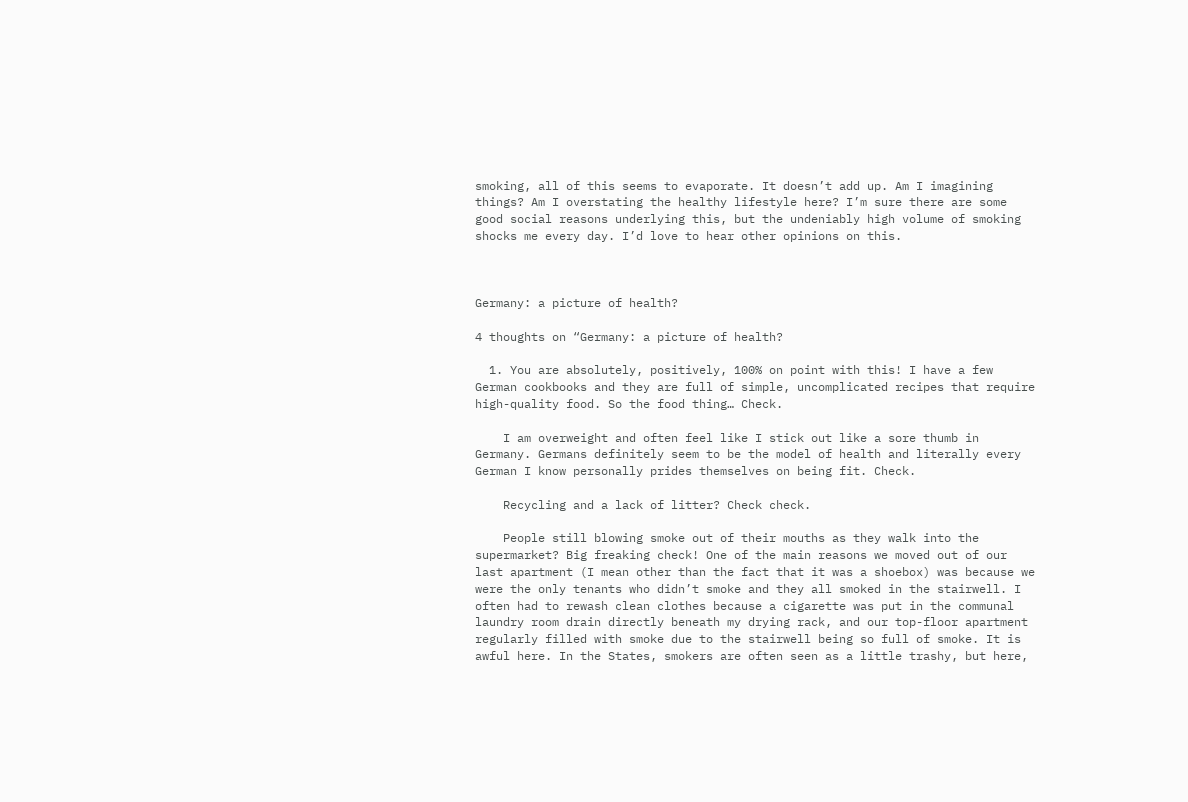smoking, all of this seems to evaporate. It doesn’t add up. Am I imagining things? Am I overstating the healthy lifestyle here? I’m sure there are some good social reasons underlying this, but the undeniably high volume of smoking shocks me every day. I’d love to hear other opinions on this.



Germany: a picture of health?

4 thoughts on “Germany: a picture of health?

  1. You are absolutely, positively, 100% on point with this! I have a few German cookbooks and they are full of simple, uncomplicated recipes that require high-quality food. So the food thing… Check.

    I am overweight and often feel like I stick out like a sore thumb in Germany. Germans definitely seem to be the model of health and literally every German I know personally prides themselves on being fit. Check.

    Recycling and a lack of litter? Check check.

    People still blowing smoke out of their mouths as they walk into the supermarket? Big freaking check! One of the main reasons we moved out of our last apartment (I mean other than the fact that it was a shoebox) was because we were the only tenants who didn’t smoke and they all smoked in the stairwell. I often had to rewash clean clothes because a cigarette was put in the communal laundry room drain directly beneath my drying rack, and our top-floor apartment regularly filled with smoke due to the stairwell being so full of smoke. It is awful here. In the States, smokers are often seen as a little trashy, but here,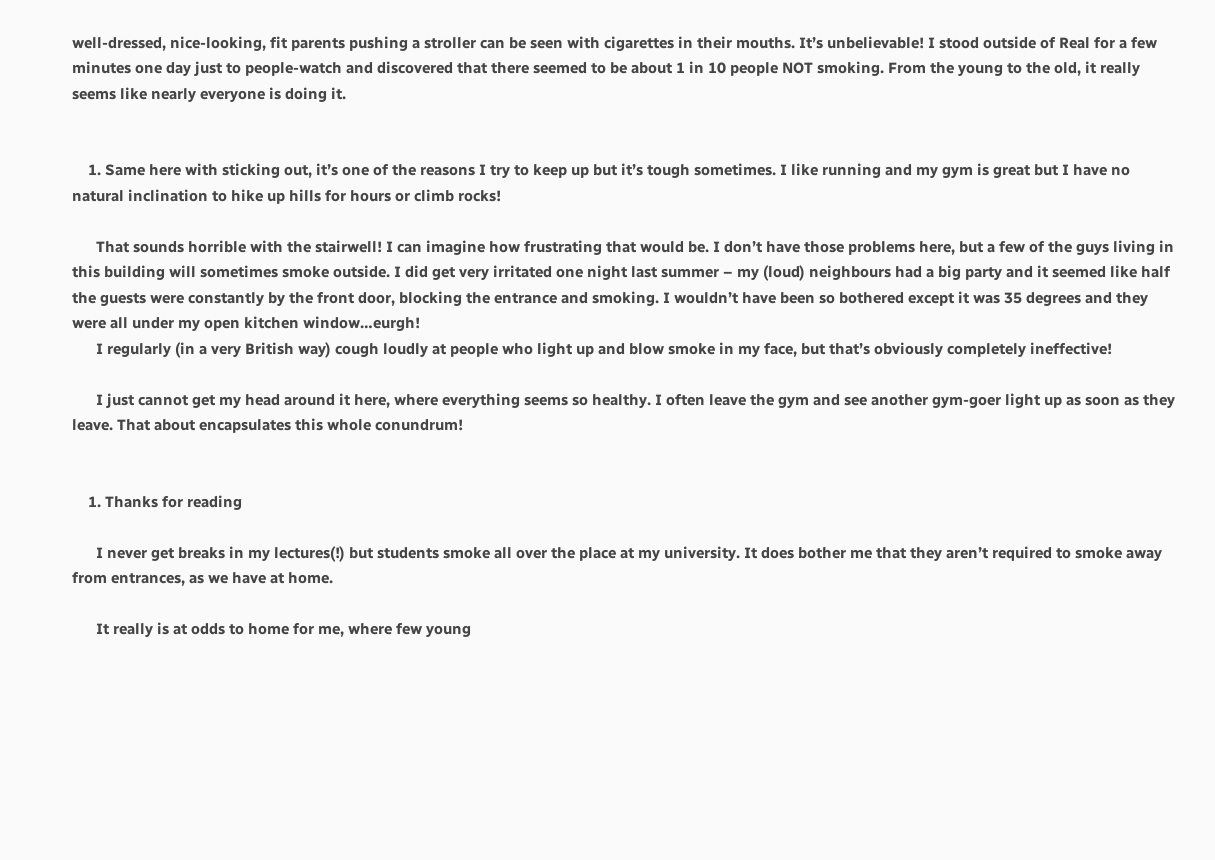well-dressed, nice-looking, fit parents pushing a stroller can be seen with cigarettes in their mouths. It’s unbelievable! I stood outside of Real for a few minutes one day just to people-watch and discovered that there seemed to be about 1 in 10 people NOT smoking. From the young to the old, it really seems like nearly everyone is doing it.


    1. Same here with sticking out, it’s one of the reasons I try to keep up but it’s tough sometimes. I like running and my gym is great but I have no natural inclination to hike up hills for hours or climb rocks!

      That sounds horrible with the stairwell! I can imagine how frustrating that would be. I don’t have those problems here, but a few of the guys living in this building will sometimes smoke outside. I did get very irritated one night last summer – my (loud) neighbours had a big party and it seemed like half the guests were constantly by the front door, blocking the entrance and smoking. I wouldn’t have been so bothered except it was 35 degrees and they were all under my open kitchen window…eurgh!
      I regularly (in a very British way) cough loudly at people who light up and blow smoke in my face, but that’s obviously completely ineffective!

      I just cannot get my head around it here, where everything seems so healthy. I often leave the gym and see another gym-goer light up as soon as they leave. That about encapsulates this whole conundrum!


    1. Thanks for reading

      I never get breaks in my lectures(!) but students smoke all over the place at my university. It does bother me that they aren’t required to smoke away from entrances, as we have at home.

      It really is at odds to home for me, where few young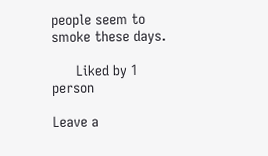people seem to smoke these days.

      Liked by 1 person

Leave a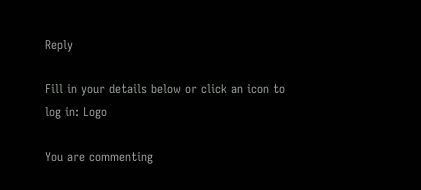Reply

Fill in your details below or click an icon to log in: Logo

You are commenting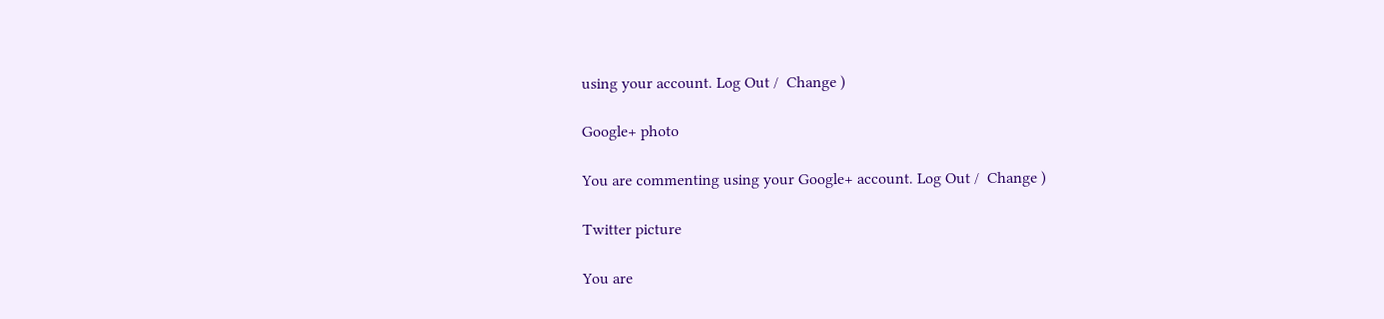using your account. Log Out /  Change )

Google+ photo

You are commenting using your Google+ account. Log Out /  Change )

Twitter picture

You are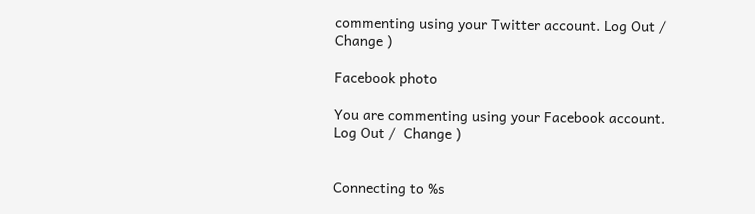commenting using your Twitter account. Log Out /  Change )

Facebook photo

You are commenting using your Facebook account. Log Out /  Change )


Connecting to %s